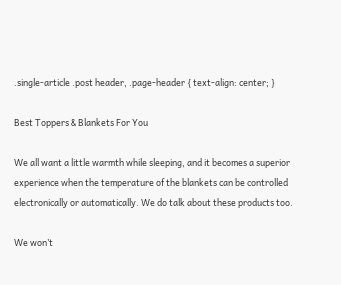.single-article .post header, .page-header { text-align: center; }

Best Toppers & Blankets For You

We all want a little warmth while sleeping, and it becomes a superior experience when the temperature of the blankets can be controlled electronically or automatically. We do talk about these products too.

We won’t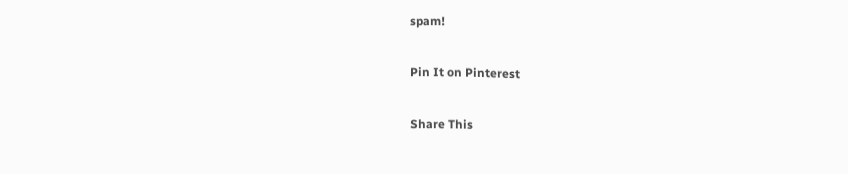spam!

Pin It on Pinterest

Share This